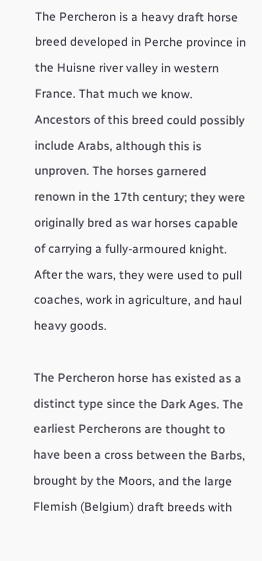The Percheron is a heavy draft horse breed developed in Perche province in the Huisne river valley in western France. That much we know. Ancestors of this breed could possibly include Arabs, although this is unproven. The horses garnered renown in the 17th century; they were originally bred as war horses capable of carrying a fully-armoured knight. After the wars, they were used to pull coaches, work in agriculture, and haul heavy goods.

The Percheron horse has existed as a distinct type since the Dark Ages. The earliest Percherons are thought to have been a cross between the Barbs, brought by the Moors, and the large Flemish (Belgium) draft breeds with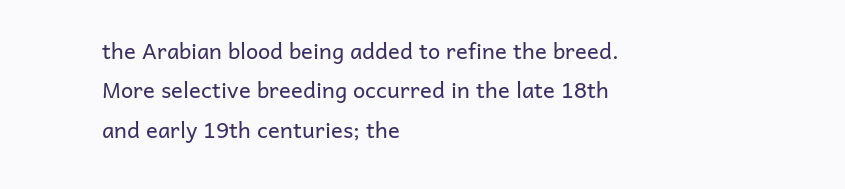the Arabian blood being added to refine the breed. More selective breeding occurred in the late 18th and early 19th centuries; the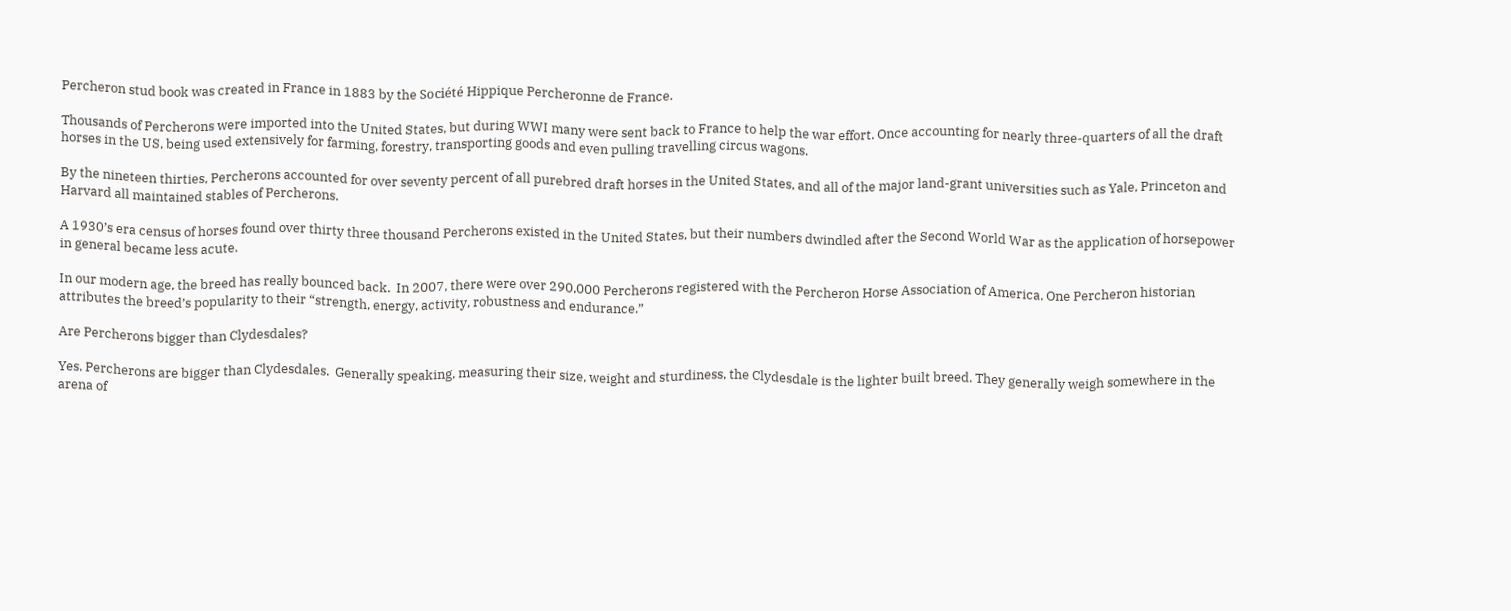Percheron stud book was created in France in 1883 by the Société Hippique Percheronne de France.

Thousands of Percherons were imported into the United States, but during WWI many were sent back to France to help the war effort. Once accounting for nearly three-quarters of all the draft horses in the US, being used extensively for farming, forestry, transporting goods and even pulling travelling circus wagons.

By the nineteen thirties, Percherons accounted for over seventy percent of all purebred draft horses in the United States, and all of the major land-grant universities such as Yale, Princeton and Harvard all maintained stables of Percherons.

A 1930’s era census of horses found over thirty three thousand Percherons existed in the United States, but their numbers dwindled after the Second World War as the application of horsepower in general became less acute.

In our modern age, the breed has really bounced back.  In 2007, there were over 290,000 Percherons registered with the Percheron Horse Association of America. One Percheron historian attributes the breed’s popularity to their “strength, energy, activity, robustness and endurance.”

Are Percherons bigger than Clydesdales?

Yes. Percherons are bigger than Clydesdales.  Generally speaking, measuring their size, weight and sturdiness, the Clydesdale is the lighter built breed. They generally weigh somewhere in the arena of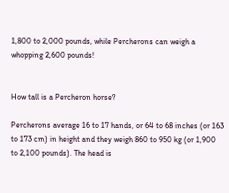1,800 to 2,000 pounds, while Percherons can weigh a whopping 2,600 pounds!


How tall is a Percheron horse?

Percherons average 16 to 17 hands, or 64 to 68 inches (or 163 to 173 cm) in height and they weigh 860 to 950 kg (or 1,900 to 2,100 pounds). The head is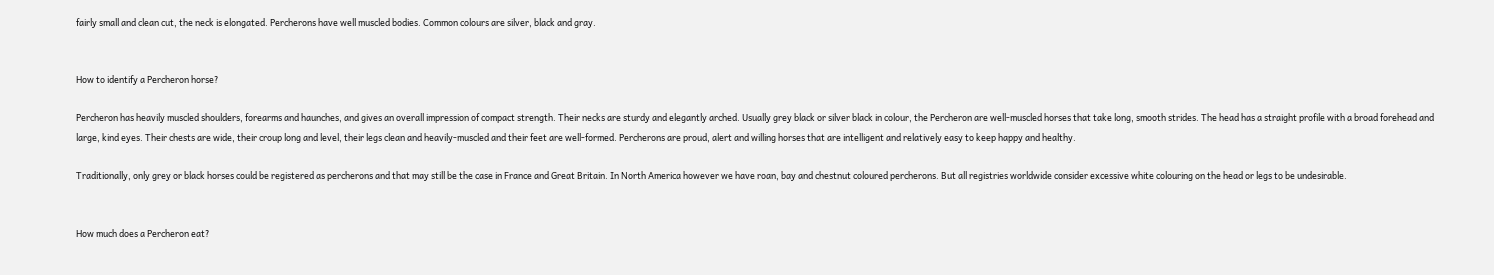fairly small and clean cut, the neck is elongated. Percherons have well muscled bodies. Common colours are silver, black and gray.


How to identify a Percheron horse?

Percheron has heavily muscled shoulders, forearms and haunches, and gives an overall impression of compact strength. Their necks are sturdy and elegantly arched. Usually grey black or silver black in colour, the Percheron are well-muscled horses that take long, smooth strides. The head has a straight profile with a broad forehead and large, kind eyes. Their chests are wide, their croup long and level, their legs clean and heavily-muscled and their feet are well-formed. Percherons are proud, alert and willing horses that are intelligent and relatively easy to keep happy and healthy.

Traditionally, only grey or black horses could be registered as percherons and that may still be the case in France and Great Britain. In North America however we have roan, bay and chestnut coloured percherons. But all registries worldwide consider excessive white colouring on the head or legs to be undesirable.


How much does a Percheron eat?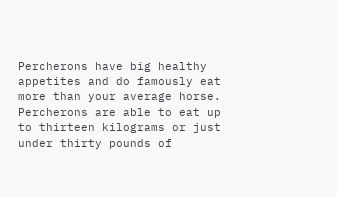Percherons have big healthy appetites and do famously eat more than your average horse. Percherons are able to eat up to thirteen kilograms or just under thirty pounds of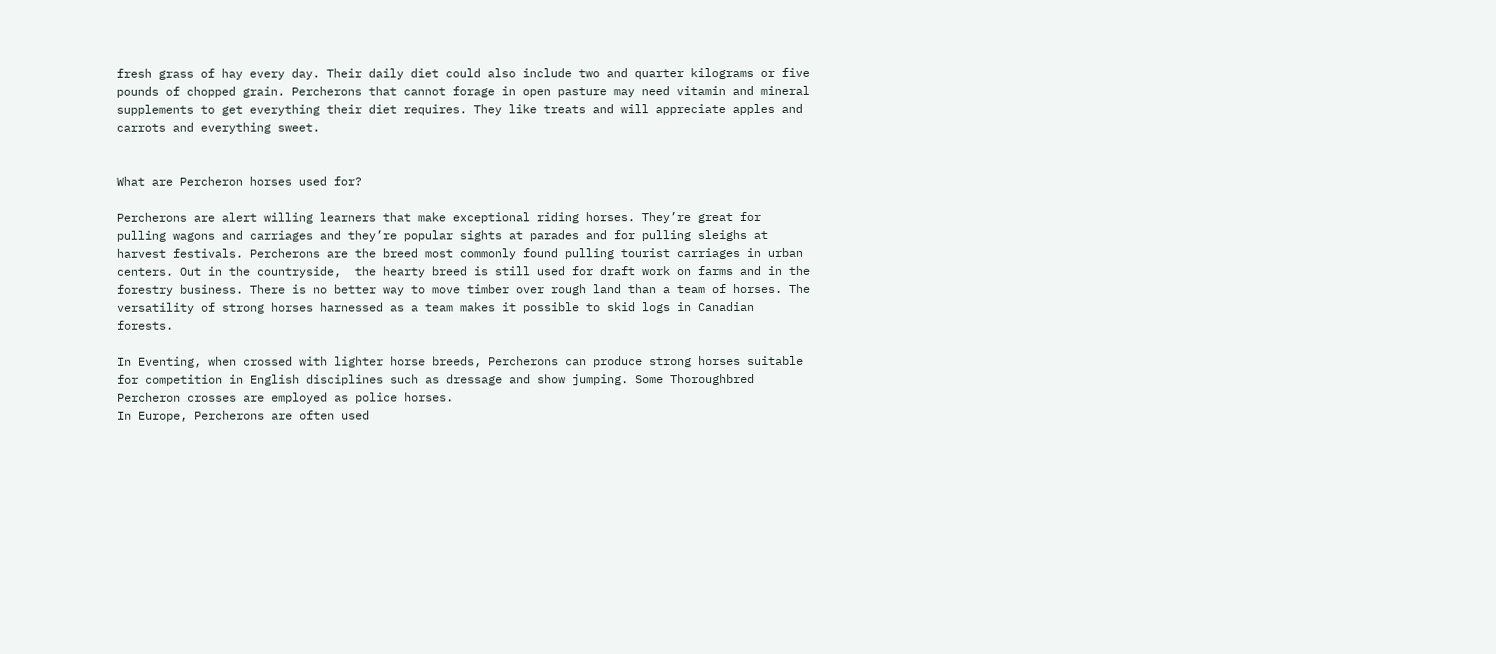fresh grass of hay every day. Their daily diet could also include two and quarter kilograms or five pounds of chopped grain. Percherons that cannot forage in open pasture may need vitamin and mineral supplements to get everything their diet requires. They like treats and will appreciate apples and carrots and everything sweet.


What are Percheron horses used for?

Percherons are alert willing learners that make exceptional riding horses. They’re great for pulling wagons and carriages and they’re popular sights at parades and for pulling sleighs at harvest festivals. Percherons are the breed most commonly found pulling tourist carriages in urban centers. Out in the countryside,  the hearty breed is still used for draft work on farms and in the forestry business. There is no better way to move timber over rough land than a team of horses. The versatility of strong horses harnessed as a team makes it possible to skid logs in Canadian forests.

In Eventing, when crossed with lighter horse breeds, Percherons can produce strong horses suitable for competition in English disciplines such as dressage and show jumping. Some Thoroughbred Percheron crosses are employed as police horses.
In Europe, Percherons are often used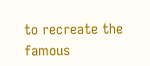to recreate the famous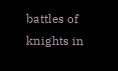battles of knights in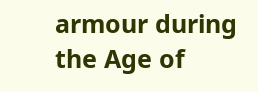armour during the Age of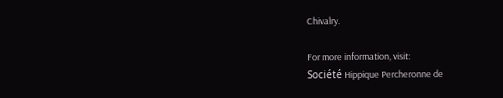Chivalry.

For more information, visit:
Société Hippique Percheronne de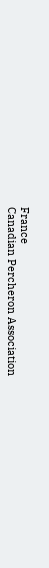France
Canadian Percheron Association